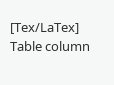[Tex/LaTex] Table column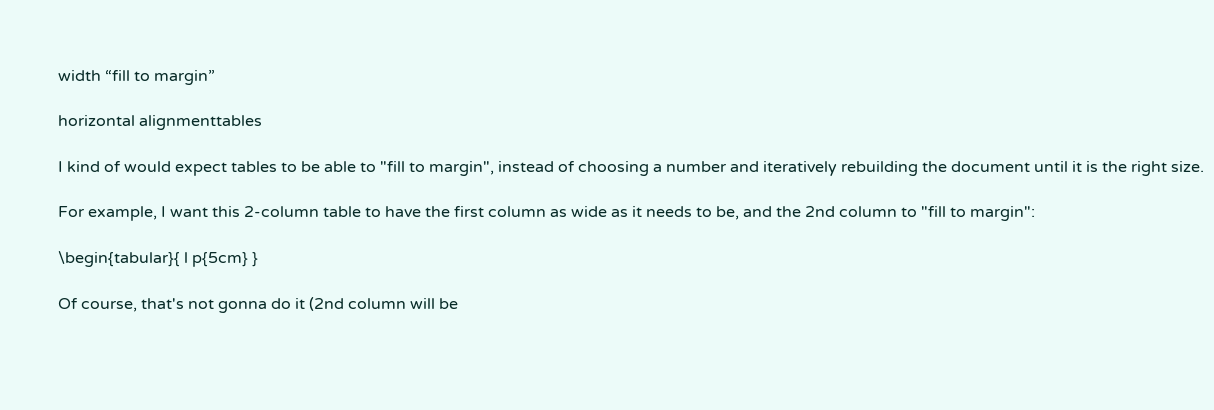width “fill to margin”

horizontal alignmenttables

I kind of would expect tables to be able to "fill to margin", instead of choosing a number and iteratively rebuilding the document until it is the right size.

For example, I want this 2-column table to have the first column as wide as it needs to be, and the 2nd column to "fill to margin":

\begin{tabular}{ l p{5cm} }

Of course, that's not gonna do it (2nd column will be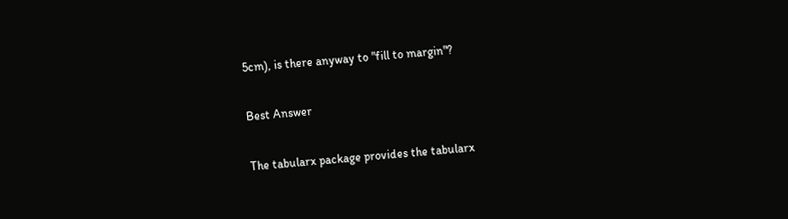5cm), is there anyway to "fill to margin"?

Best Answer

The tabularx package provides the tabularx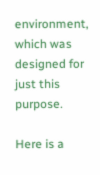environment, which was designed for just this purpose.

Here is a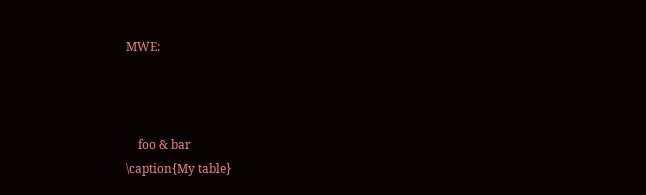MWE:



    foo & bar
\caption{My table}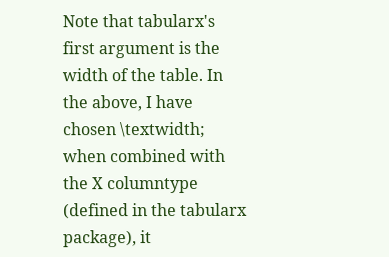Note that tabularx's first argument is the width of the table. In the above, I have chosen \textwidth; when combined with the X columntype (defined in the tabularx package), it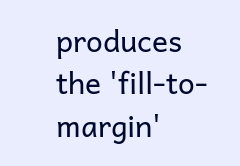produces the 'fill-to-margin'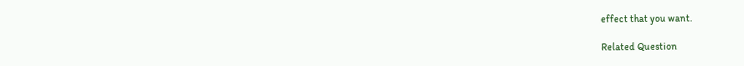effect that you want.

Related Question